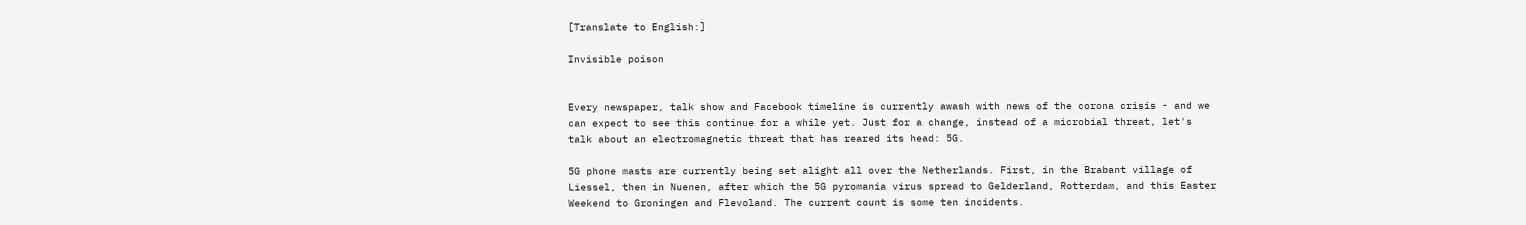[Translate to English:]

Invisible poison


Every newspaper, talk show and Facebook timeline is currently awash with news of the corona crisis - and we can expect to see this continue for a while yet. Just for a change, instead of a microbial threat, let's talk about an electromagnetic threat that has reared its head: 5G.

5G phone masts are currently being set alight all over the Netherlands. First, in the Brabant village of Liessel, then in Nuenen, after which the 5G pyromania virus spread to Gelderland, Rotterdam, and this Easter Weekend to Groningen and Flevoland. The current count is some ten incidents.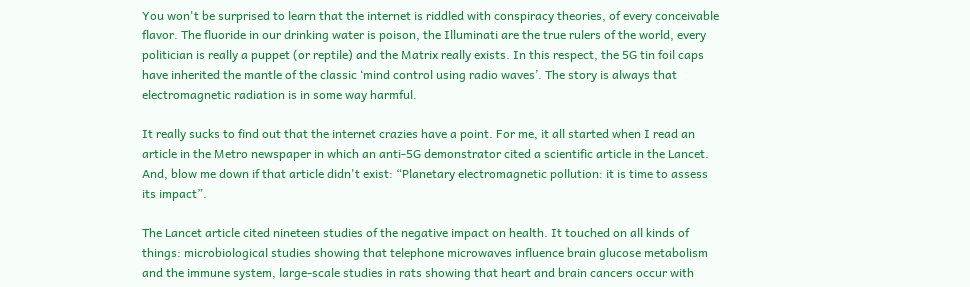You won't be surprised to learn that the internet is riddled with conspiracy theories, of every conceivable flavor. The fluoride in our drinking water is poison, the Illuminati are the true rulers of the world, every politician is really a puppet (or reptile) and the Matrix really exists. In this respect, the 5G tin foil caps have inherited the mantle of the classic ‘mind control using radio waves’. The story is always that electromagnetic radiation is in some way harmful.

It really sucks to find out that the internet crazies have a point. For me, it all started when I read an article in the Metro newspaper in which an anti-5G demonstrator cited a scientific article in the Lancet. And, blow me down if that article didn't exist: “Planetary electromagnetic pollution: it is time to assess its impact”.

The Lancet article cited nineteen studies of the negative impact on health. It touched on all kinds of things: microbiological studies showing that telephone microwaves influence brain glucose metabolism and the immune system, large-scale studies in rats showing that heart and brain cancers occur with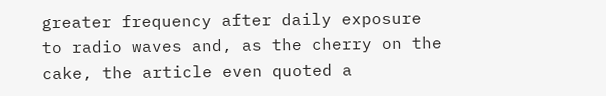greater frequency after daily exposure to radio waves and, as the cherry on the cake, the article even quoted a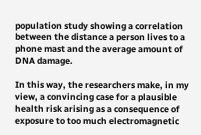population study showing a correlation between the distance a person lives to a phone mast and the average amount of DNA damage.

In this way, the researchers make, in my view, a convincing case for a plausible health risk arising as a consequence of exposure to too much electromagnetic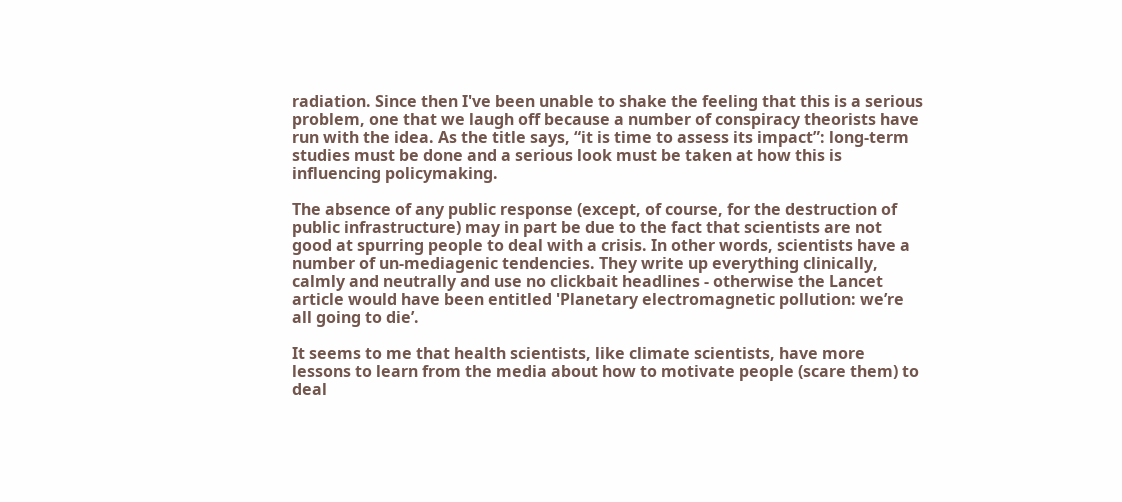radiation. Since then I've been unable to shake the feeling that this is a serious problem, one that we laugh off because a number of conspiracy theorists have run with the idea. As the title says, “it is time to assess its impact”: long-term studies must be done and a serious look must be taken at how this is influencing policymaking.

The absence of any public response (except, of course, for the destruction of public infrastructure) may in part be due to the fact that scientists are not good at spurring people to deal with a crisis. In other words, scientists have a number of un-mediagenic tendencies. They write up everything clinically, calmly and neutrally and use no clickbait headlines - otherwise the Lancet article would have been entitled 'Planetary electromagnetic pollution: we’re all going to die’.

It seems to me that health scientists, like climate scientists, have more lessons to learn from the media about how to motivate people (scare them) to deal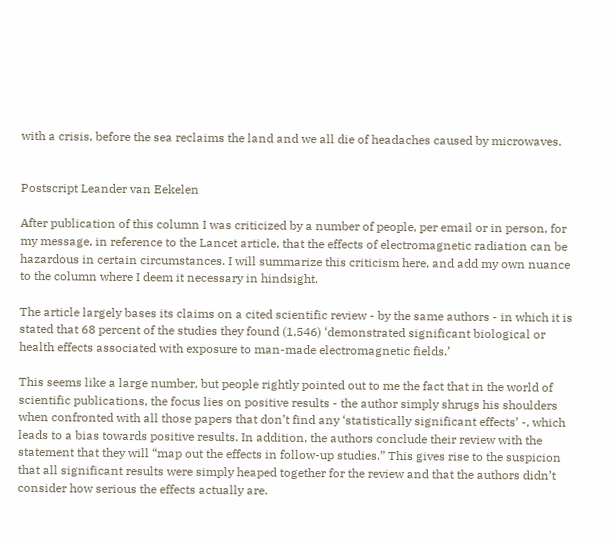with a crisis, before the sea reclaims the land and we all die of headaches caused by microwaves.


Postscript Leander van Eekelen

After publication of this column I was criticized by a number of people, per email or in person, for my message, in reference to the Lancet article, that the effects of electromagnetic radiation can be hazardous in certain circumstances. I will summarize this criticism here, and add my own nuance to the column where I deem it necessary in hindsight.

The article largely bases its claims on a cited scientific review - by the same authors - in which it is stated that 68 percent of the studies they found (1,546) ‘demonstrated significant biological or health effects associated with exposure to man-made electromagnetic fields.’

This seems like a large number, but people rightly pointed out to me the fact that in the world of scientific publications, the focus lies on positive results - the author simply shrugs his shoulders when confronted with all those papers that don’t find any ‘statistically significant effects’ -, which leads to a bias towards positive results. In addition, the authors conclude their review with the statement that they will “map out the effects in follow-up studies.” This gives rise to the suspicion that all significant results were simply heaped together for the review and that the authors didn’t consider how serious the effects actually are.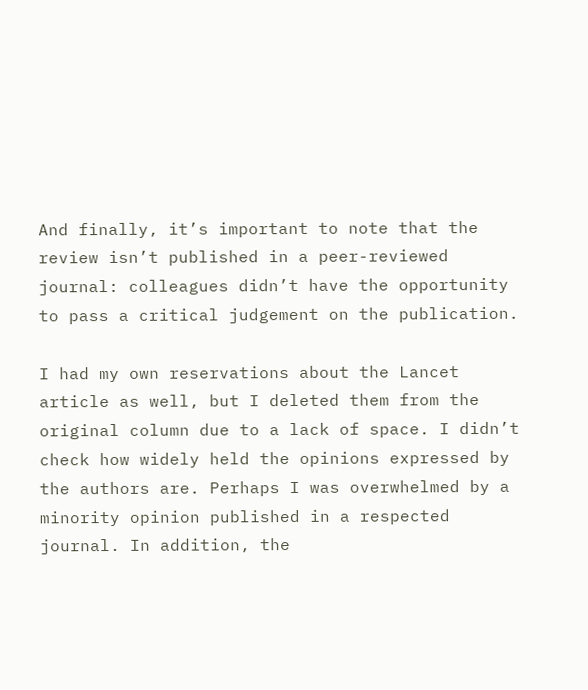And finally, it’s important to note that the review isn’t published in a peer-reviewed journal: colleagues didn’t have the opportunity to pass a critical judgement on the publication.

I had my own reservations about the Lancet article as well, but I deleted them from the original column due to a lack of space. I didn’t check how widely held the opinions expressed by the authors are. Perhaps I was overwhelmed by a minority opinion published in a respected journal. In addition, the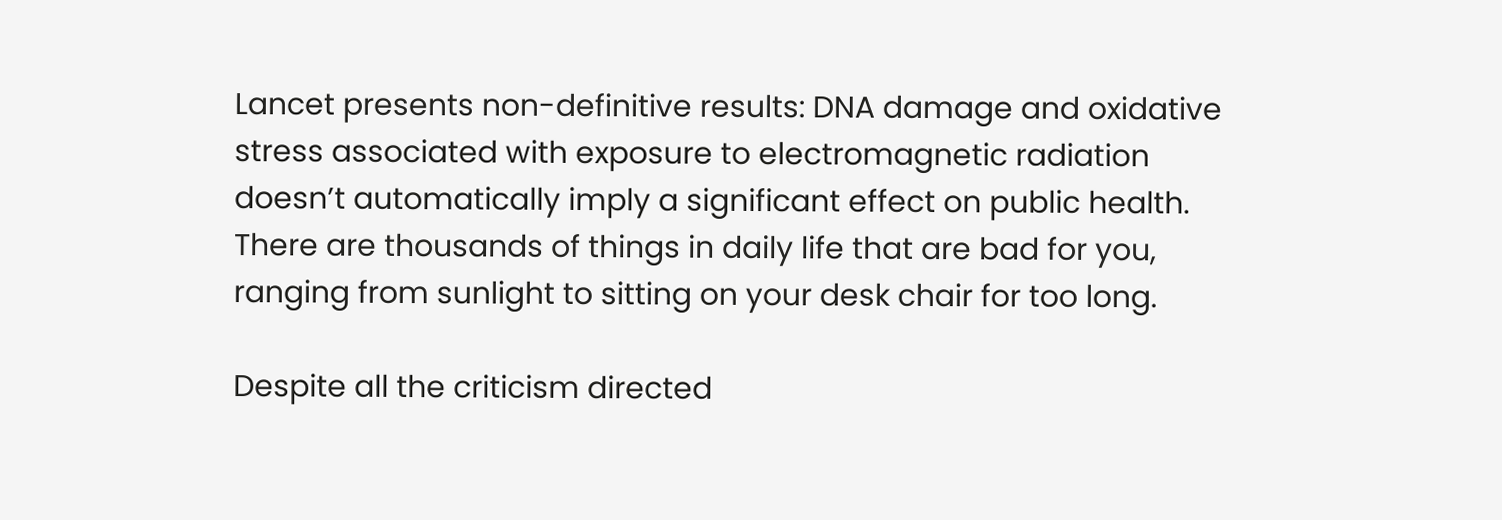Lancet presents non-definitive results: DNA damage and oxidative stress associated with exposure to electromagnetic radiation doesn’t automatically imply a significant effect on public health. There are thousands of things in daily life that are bad for you, ranging from sunlight to sitting on your desk chair for too long.

Despite all the criticism directed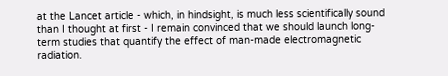at the Lancet article - which, in hindsight, is much less scientifically sound than I thought at first - I remain convinced that we should launch long-term studies that quantify the effect of man-made electromagnetic radiation.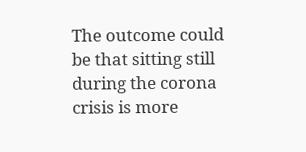The outcome could be that sitting still during the corona crisis is more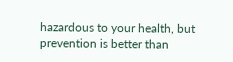hazardous to your health, but prevention is better than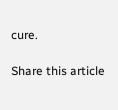cure.

Share this article